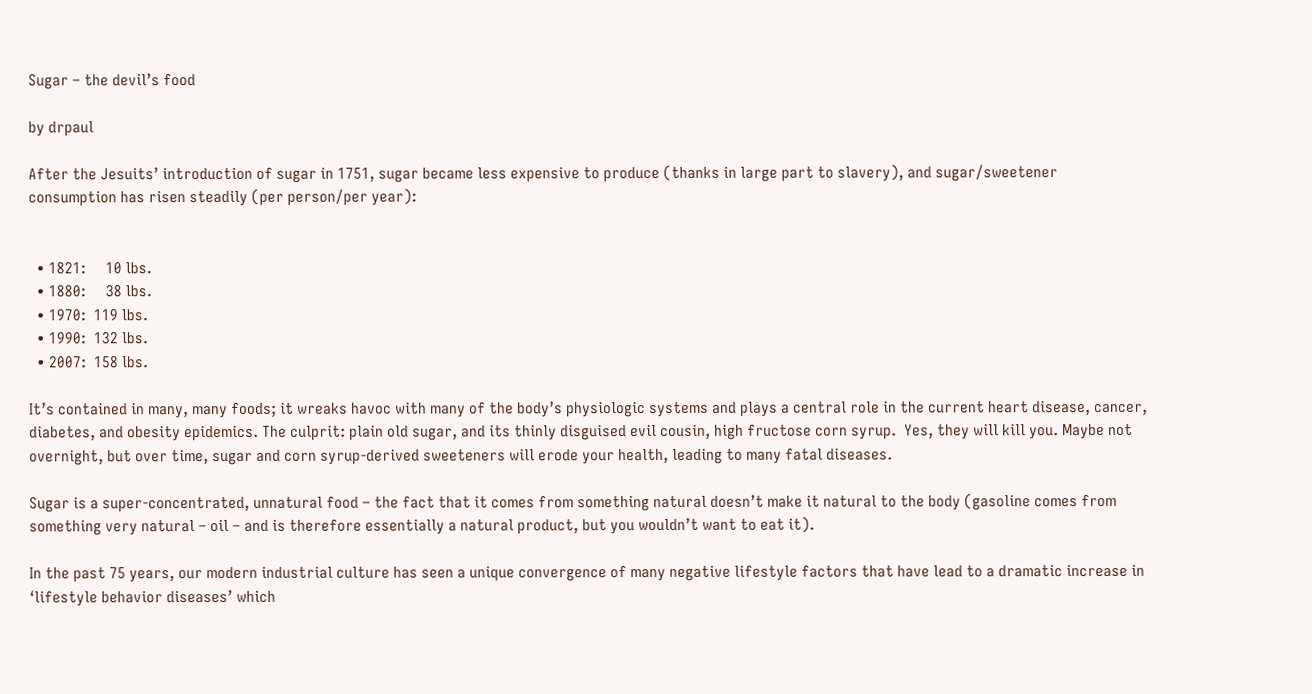Sugar – the devil’s food

by drpaul

After the Jesuits’ introduction of sugar in 1751, sugar became less expensive to produce (thanks in large part to slavery), and sugar/sweetener consumption has risen steadily (per person/per year):


  • 1821:     10 lbs.
  • 1880:     38 lbs.
  • 1970:  119 lbs.
  • 1990:  132 lbs.
  • 2007:  158 lbs.

It’s contained in many, many foods; it wreaks havoc with many of the body’s physiologic systems and plays a central role in the current heart disease, cancer, diabetes, and obesity epidemics. The culprit: plain old sugar, and its thinly disguised evil cousin, high fructose corn syrup.  Yes, they will kill you. Maybe not overnight, but over time, sugar and corn syrup-derived sweeteners will erode your health, leading to many fatal diseases.

Sugar is a super-concentrated, unnatural food – the fact that it comes from something natural doesn’t make it natural to the body (gasoline comes from something very natural – oil – and is therefore essentially a natural product, but you wouldn’t want to eat it).

In the past 75 years, our modern industrial culture has seen a unique convergence of many negative lifestyle factors that have lead to a dramatic increase in ‘lifestyle behavior diseases’ which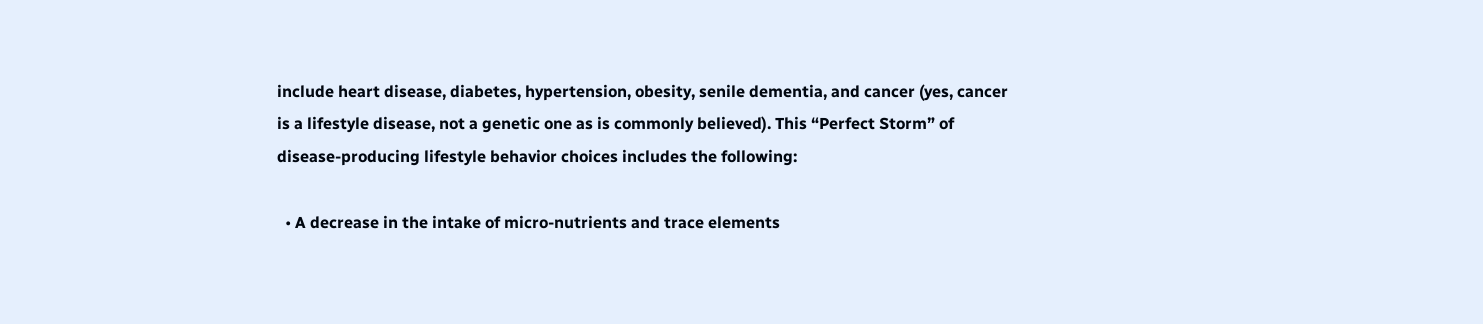include heart disease, diabetes, hypertension, obesity, senile dementia, and cancer (yes, cancer is a lifestyle disease, not a genetic one as is commonly believed). This “Perfect Storm” of disease-producing lifestyle behavior choices includes the following:

  • A decrease in the intake of micro-nutrients and trace elements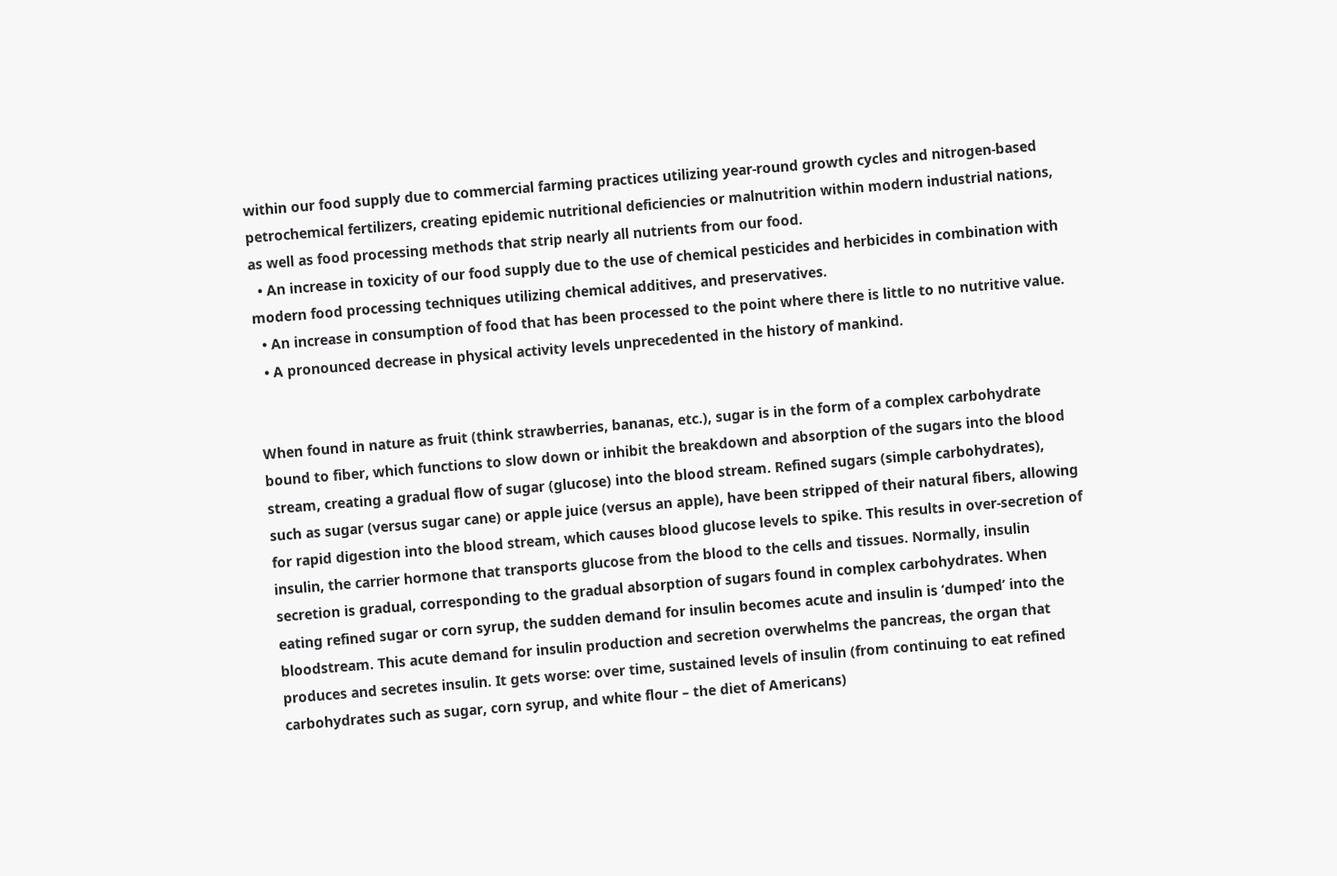within our food supply due to commercial farming practices utilizing year-round growth cycles and nitrogen-based petrochemical fertilizers, creating epidemic nutritional deficiencies or malnutrition within modern industrial nations, as well as food processing methods that strip nearly all nutrients from our food.
  • An increase in toxicity of our food supply due to the use of chemical pesticides and herbicides in combination with modern food processing techniques utilizing chemical additives, and preservatives.
  • An increase in consumption of food that has been processed to the point where there is little to no nutritive value.
  • A pronounced decrease in physical activity levels unprecedented in the history of mankind.


When found in nature as fruit (think strawberries, bananas, etc.), sugar is in the form of a complex carbohydrate bound to fiber, which functions to slow down or inhibit the breakdown and absorption of the sugars into the blood stream, creating a gradual flow of sugar (glucose) into the blood stream. Refined sugars (simple carbohydrates), such as sugar (versus sugar cane) or apple juice (versus an apple), have been stripped of their natural fibers, allowing for rapid digestion into the blood stream, which causes blood glucose levels to spike. This results in over-secretion of insulin, the carrier hormone that transports glucose from the blood to the cells and tissues. Normally, insulin secretion is gradual, corresponding to the gradual absorption of sugars found in complex carbohydrates. When eating refined sugar or corn syrup, the sudden demand for insulin becomes acute and insulin is ‘dumped’ into the bloodstream. This acute demand for insulin production and secretion overwhelms the pancreas, the organ that produces and secretes insulin. It gets worse: over time, sustained levels of insulin (from continuing to eat refined carbohydrates such as sugar, corn syrup, and white flour – the diet of Americans)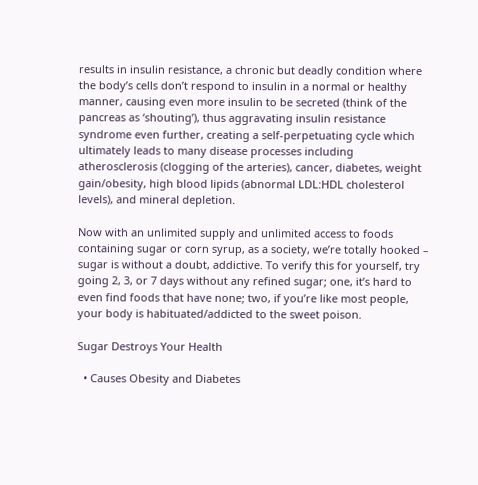results in insulin resistance, a chronic but deadly condition where the body’s cells don’t respond to insulin in a normal or healthy manner, causing even more insulin to be secreted (think of the pancreas as ‘shouting’), thus aggravating insulin resistance syndrome even further, creating a self-perpetuating cycle which ultimately leads to many disease processes including atherosclerosis (clogging of the arteries), cancer, diabetes, weight gain/obesity, high blood lipids (abnormal LDL:HDL cholesterol levels), and mineral depletion.

Now with an unlimited supply and unlimited access to foods containing sugar or corn syrup, as a society, we’re totally hooked – sugar is without a doubt, addictive. To verify this for yourself, try going 2, 3, or 7 days without any refined sugar; one, it’s hard to even find foods that have none; two, if you’re like most people, your body is habituated/addicted to the sweet poison.

Sugar Destroys Your Health

  • Causes Obesity and Diabetes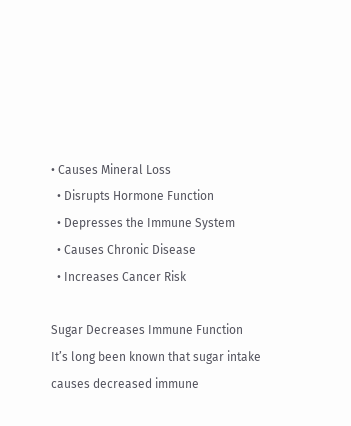• Causes Mineral Loss
  • Disrupts Hormone Function
  • Depresses the Immune System
  • Causes Chronic Disease
  • Increases Cancer Risk

Sugar Decreases Immune Function
It’s long been known that sugar intake causes decreased immune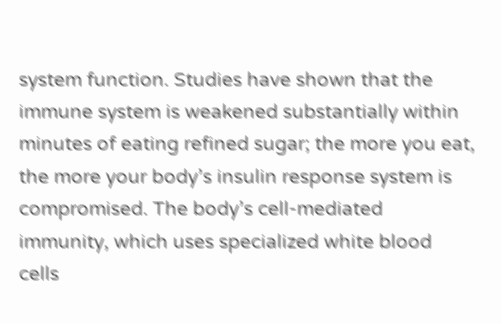system function. Studies have shown that the immune system is weakened substantially within minutes of eating refined sugar; the more you eat, the more your body’s insulin response system is compromised. The body’s cell-mediated immunity, which uses specialized white blood cells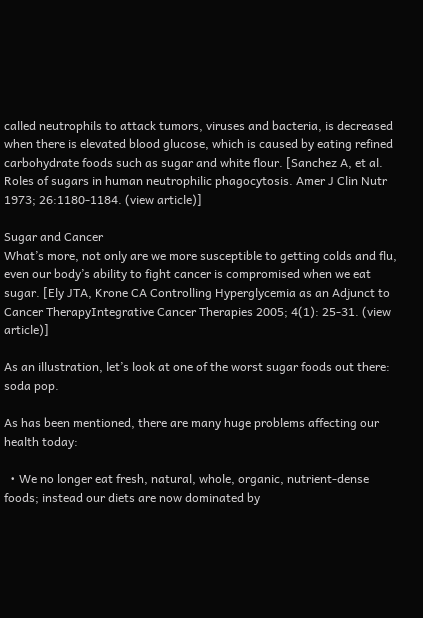called neutrophils to attack tumors, viruses and bacteria, is decreased when there is elevated blood glucose, which is caused by eating refined carbohydrate foods such as sugar and white flour. [Sanchez A, et al. Roles of sugars in human neutrophilic phagocytosis. Amer J Clin Nutr 1973; 26:1180-1184. (view article)]

Sugar and Cancer
What’s more, not only are we more susceptible to getting colds and flu, even our body’s ability to fight cancer is compromised when we eat sugar. [Ely JTA, Krone CA Controlling Hyperglycemia as an Adjunct to Cancer TherapyIntegrative Cancer Therapies 2005; 4(1): 25-31. (view article)]

As an illustration, let’s look at one of the worst sugar foods out there: soda pop.

As has been mentioned, there are many huge problems affecting our health today:

  • We no longer eat fresh, natural, whole, organic, nutrient-dense foods; instead our diets are now dominated by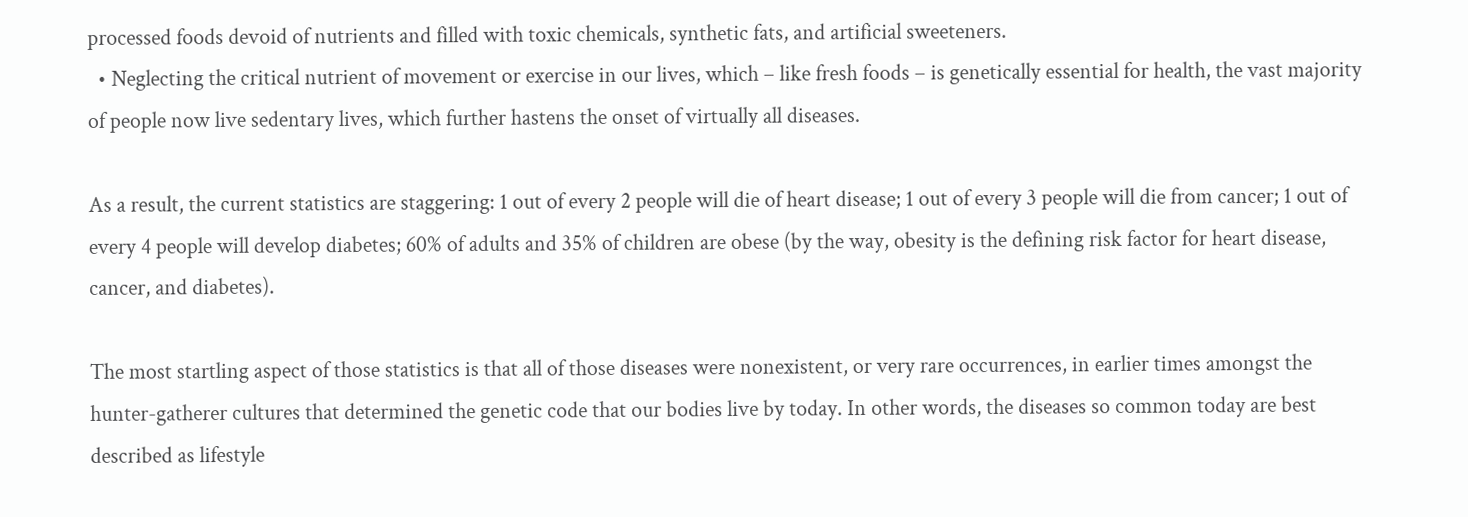processed foods devoid of nutrients and filled with toxic chemicals, synthetic fats, and artificial sweeteners.
  • Neglecting the critical nutrient of movement or exercise in our lives, which – like fresh foods – is genetically essential for health, the vast majority of people now live sedentary lives, which further hastens the onset of virtually all diseases.

As a result, the current statistics are staggering: 1 out of every 2 people will die of heart disease; 1 out of every 3 people will die from cancer; 1 out of every 4 people will develop diabetes; 60% of adults and 35% of children are obese (by the way, obesity is the defining risk factor for heart disease, cancer, and diabetes).

The most startling aspect of those statistics is that all of those diseases were nonexistent, or very rare occurrences, in earlier times amongst the hunter-gatherer cultures that determined the genetic code that our bodies live by today. In other words, the diseases so common today are best described as lifestyle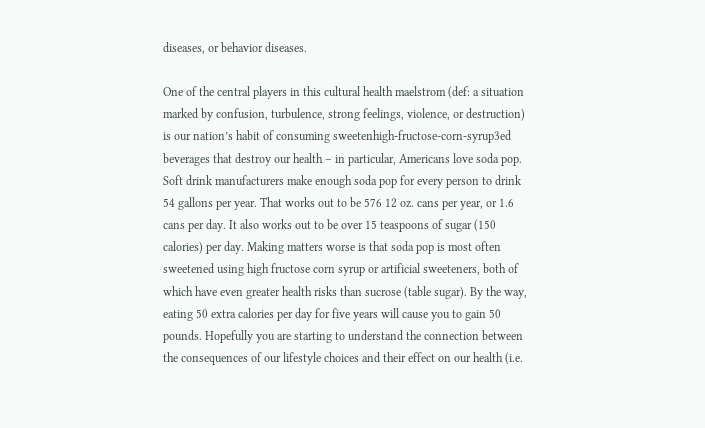diseases, or behavior diseases.

One of the central players in this cultural health maelstrom (def: a situation marked by confusion, turbulence, strong feelings, violence, or destruction) is our nation’s habit of consuming sweetenhigh-fructose-corn-syrup3ed beverages that destroy our health – in particular, Americans love soda pop. Soft drink manufacturers make enough soda pop for every person to drink 54 gallons per year. That works out to be 576 12 oz. cans per year, or 1.6 cans per day. It also works out to be over 15 teaspoons of sugar (150 calories) per day. Making matters worse is that soda pop is most often sweetened using high fructose corn syrup or artificial sweeteners, both of which have even greater health risks than sucrose (table sugar). By the way, eating 50 extra calories per day for five years will cause you to gain 50 pounds. Hopefully you are starting to understand the connection between the consequences of our lifestyle choices and their effect on our health (i.e.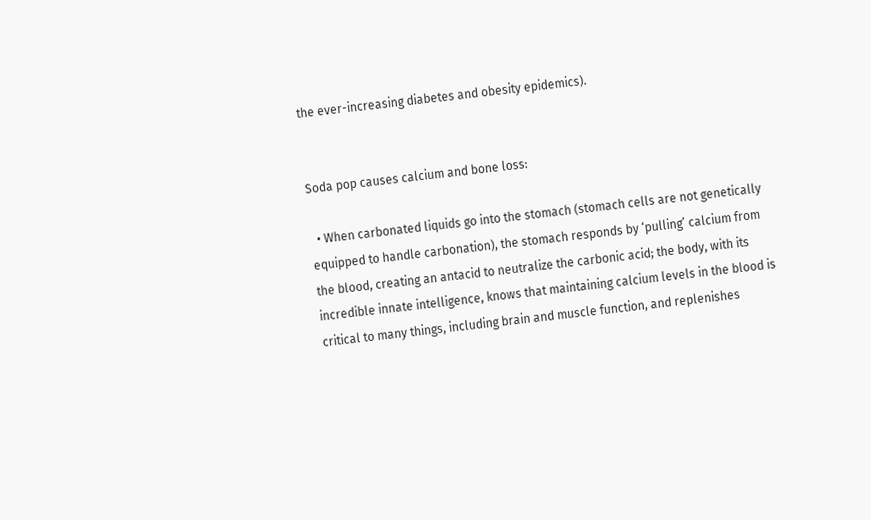the ever-increasing diabetes and obesity epidemics).


Soda pop causes calcium and bone loss:

  • When carbonated liquids go into the stomach (stomach cells are not genetically equipped to handle carbonation), the stomach responds by ‘pulling’ calcium from the blood, creating an antacid to neutralize the carbonic acid; the body, with its incredible innate intelligence, knows that maintaining calcium levels in the blood is critical to many things, including brain and muscle function, and replenishes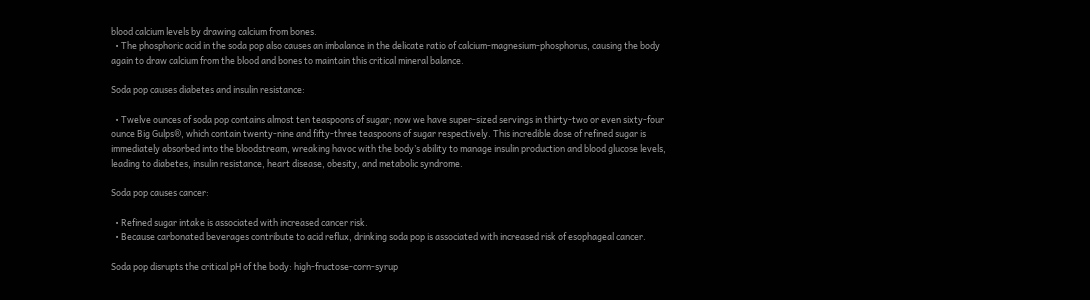blood calcium levels by drawing calcium from bones.
  • The phosphoric acid in the soda pop also causes an imbalance in the delicate ratio of calcium-magnesium-phosphorus, causing the body again to draw calcium from the blood and bones to maintain this critical mineral balance.

Soda pop causes diabetes and insulin resistance:

  • Twelve ounces of soda pop contains almost ten teaspoons of sugar; now we have super-sized servings in thirty-two or even sixty-four ounce Big Gulps®, which contain twenty-nine and fifty-three teaspoons of sugar respectively. This incredible dose of refined sugar is immediately absorbed into the bloodstream, wreaking havoc with the body’s ability to manage insulin production and blood glucose levels, leading to diabetes, insulin resistance, heart disease, obesity, and metabolic syndrome.

Soda pop causes cancer:

  • Refined sugar intake is associated with increased cancer risk.
  • Because carbonated beverages contribute to acid reflux, drinking soda pop is associated with increased risk of esophageal cancer.

Soda pop disrupts the critical pH of the body: high-fructose-corn-syrup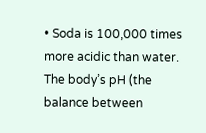• Soda is 100,000 times more acidic than water. The body’s pH (the balance between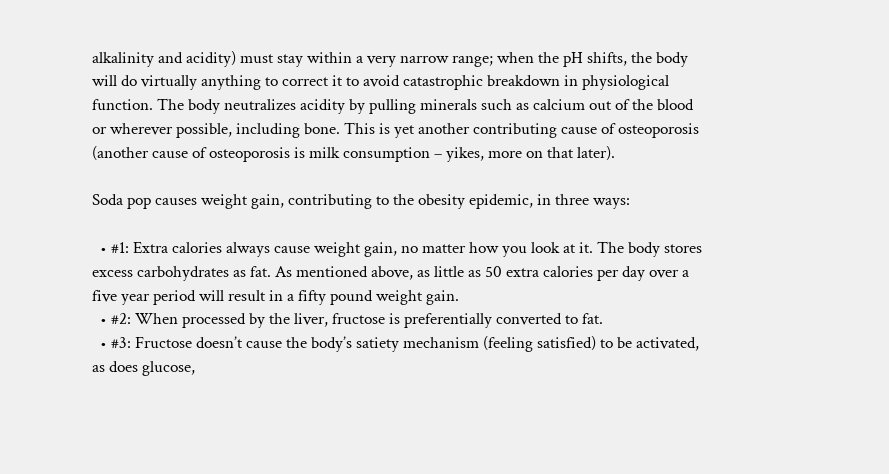alkalinity and acidity) must stay within a very narrow range; when the pH shifts, the body will do virtually anything to correct it to avoid catastrophic breakdown in physiological function. The body neutralizes acidity by pulling minerals such as calcium out of the blood or wherever possible, including bone. This is yet another contributing cause of osteoporosis (another cause of osteoporosis is milk consumption – yikes, more on that later).

Soda pop causes weight gain, contributing to the obesity epidemic, in three ways:

  • #1: Extra calories always cause weight gain, no matter how you look at it. The body stores excess carbohydrates as fat. As mentioned above, as little as 50 extra calories per day over a five year period will result in a fifty pound weight gain.
  • #2: When processed by the liver, fructose is preferentially converted to fat.
  • #3: Fructose doesn’t cause the body’s satiety mechanism (feeling satisfied) to be activated, as does glucose,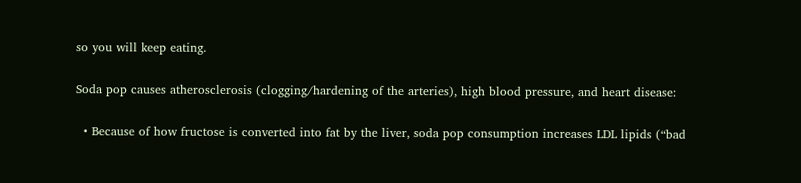so you will keep eating.

Soda pop causes atherosclerosis (clogging/hardening of the arteries), high blood pressure, and heart disease:

  • Because of how fructose is converted into fat by the liver, soda pop consumption increases LDL lipids (“bad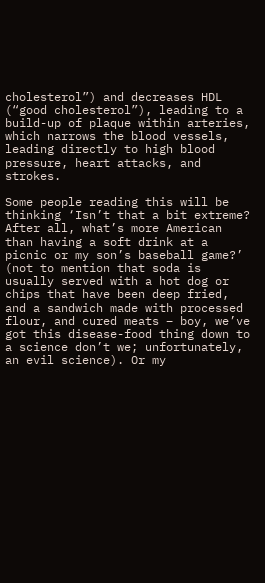cholesterol”) and decreases HDL (“good cholesterol”), leading to a build-up of plaque within arteries, which narrows the blood vessels, leading directly to high blood pressure, heart attacks, and strokes.

Some people reading this will be thinking ‘Isn’t that a bit extreme? After all, what’s more American than having a soft drink at a picnic or my son’s baseball game?’ (not to mention that soda is usually served with a hot dog or chips that have been deep fried, and a sandwich made with processed flour, and cured meats – boy, we’ve got this disease-food thing down to a science don’t we; unfortunately, an evil science). Or my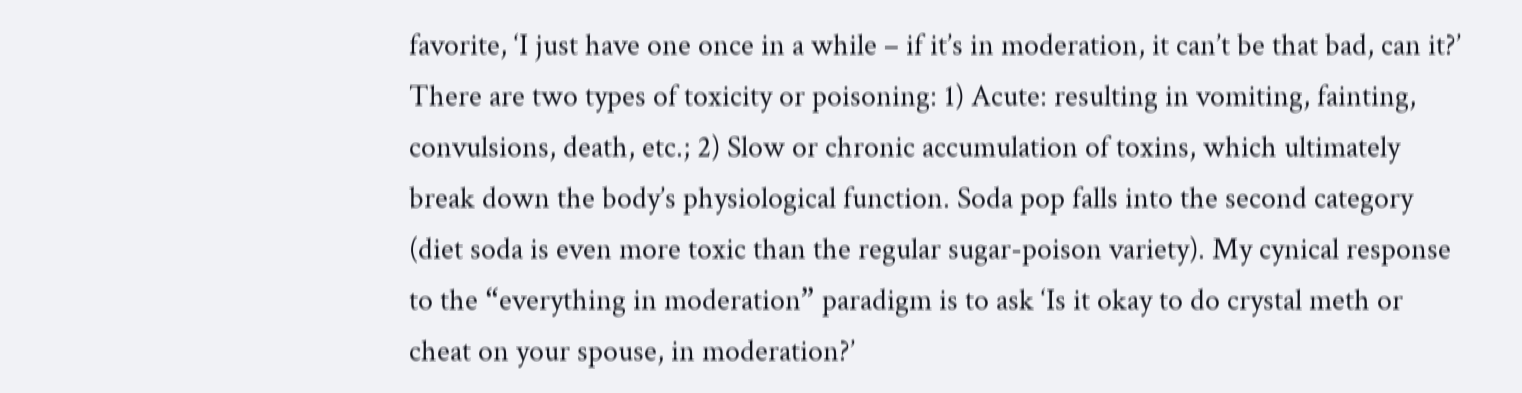favorite, ‘I just have one once in a while – if it’s in moderation, it can’t be that bad, can it?’ There are two types of toxicity or poisoning: 1) Acute: resulting in vomiting, fainting, convulsions, death, etc.; 2) Slow or chronic accumulation of toxins, which ultimately break down the body’s physiological function. Soda pop falls into the second category (diet soda is even more toxic than the regular sugar-poison variety). My cynical response to the “everything in moderation” paradigm is to ask ‘Is it okay to do crystal meth or cheat on your spouse, in moderation?’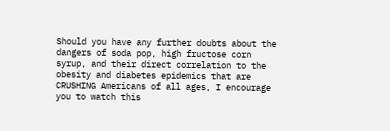Should you have any further doubts about the dangers of soda pop, high fructose corn syrup, and their direct correlation to the obesity and diabetes epidemics that are CRUSHING Americans of all ages, I encourage you to watch this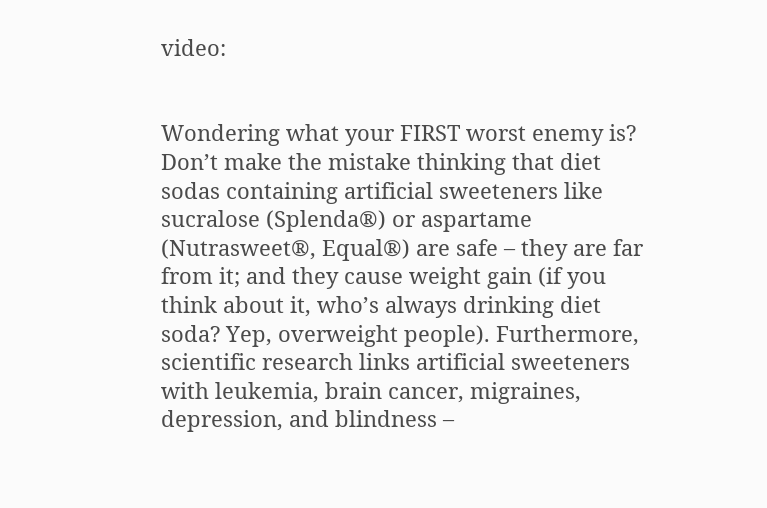video:


Wondering what your FIRST worst enemy is?  Don’t make the mistake thinking that diet sodas containing artificial sweeteners like sucralose (Splenda®) or aspartame (Nutrasweet®, Equal®) are safe – they are far from it; and they cause weight gain (if you think about it, who’s always drinking diet soda? Yep, overweight people). Furthermore, scientific research links artificial sweeteners with leukemia, brain cancer, migraines, depression, and blindness –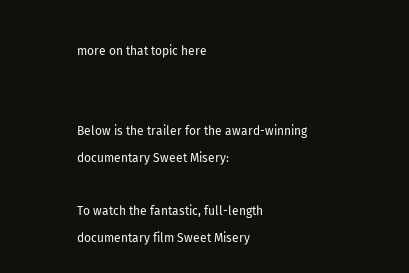more on that topic here


Below is the trailer for the award-winning documentary Sweet Misery:

To watch the fantastic, full-length documentary film Sweet Misery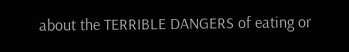about the TERRIBLE DANGERS of eating or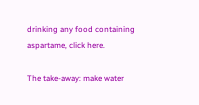drinking any food containing aspartame, click here.

The take-away: make water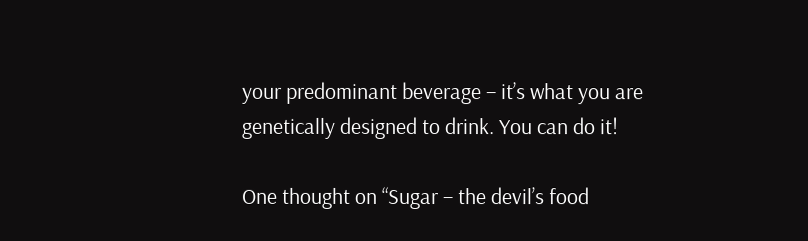your predominant beverage – it’s what you are genetically designed to drink. You can do it!

One thought on “Sugar – the devil’s food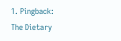1. Pingback: The Dietary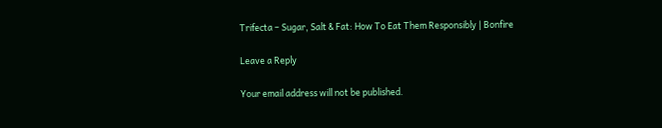Trifecta – Sugar, Salt & Fat: How To Eat Them Responsibly | Bonfire

Leave a Reply

Your email address will not be published.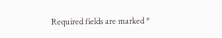Required fields are marked *